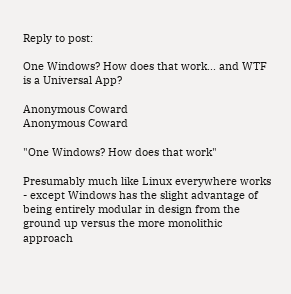Reply to post:

One Windows? How does that work... and WTF is a Universal App?

Anonymous Coward
Anonymous Coward

"One Windows? How does that work"

Presumably much like Linux everywhere works - except Windows has the slight advantage of being entirely modular in design from the ground up versus the more monolithic approach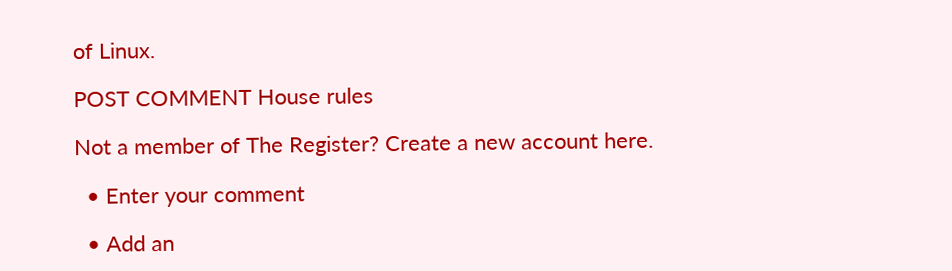of Linux.

POST COMMENT House rules

Not a member of The Register? Create a new account here.

  • Enter your comment

  • Add an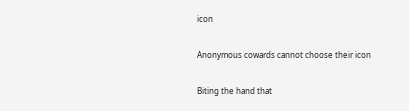icon

Anonymous cowards cannot choose their icon

Biting the hand that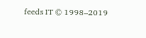feeds IT © 1998–2019